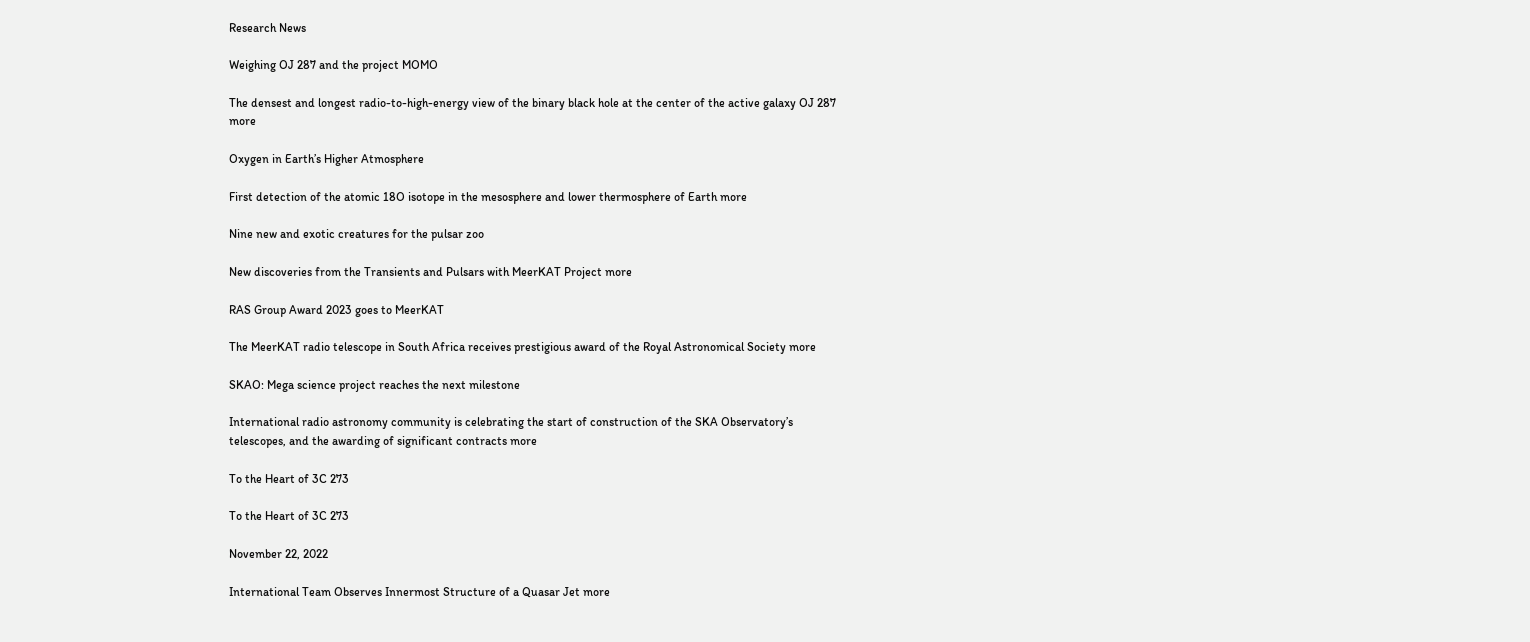Research News

Weighing OJ 287 and the project MOMO

The densest and longest radio-to-high-energy view of the binary black hole at the center of the active galaxy OJ 287 more

Oxygen in Earth’s Higher Atmosphere

First detection of the atomic 18O isotope in the mesosphere and lower thermosphere of Earth more

Nine new and exotic creatures for the pulsar zoo

New discoveries from the Transients and Pulsars with MeerKAT Project more

RAS Group Award 2023 goes to MeerKAT

The MeerKAT radio telescope in South Africa receives prestigious award of the Royal Astronomical Society more

SKAO: Mega science project reaches the next milestone

International radio astronomy community is celebrating the start of construction of the SKA Observatory’s telescopes, and the awarding of significant contracts more

To the Heart of 3C 273

To the Heart of 3C 273

November 22, 2022

International Team Observes Innermost Structure of a Quasar Jet more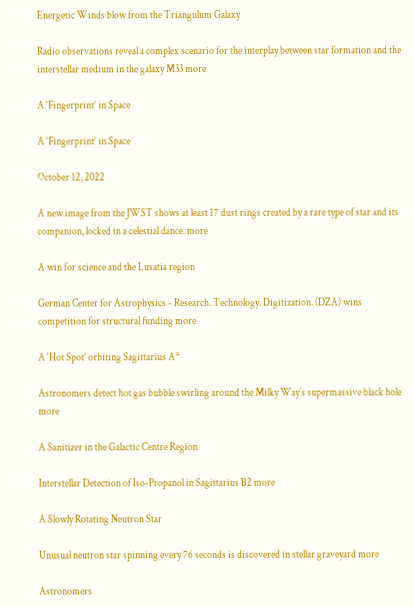Energetic Winds blow from the Triangulum Galaxy

Radio observations reveal a complex scenario for the interplay between star formation and the interstellar medium in the galaxy M33 more

A ‘Fingerprint’ in Space

A ‘Fingerprint’ in Space

October 12, 2022

A new image from the JWST shows at least 17 dust rings created by a rare type of star and its companion, locked in a celestial dance. more

A win for science and the Lusatia region

German Center for Astrophysics - Research. Technology. Digitization. (DZA) wins competition for structural funding more

A ‘Hot Spot’ orbiting Sagittarius A*

Astronomers detect hot gas bubble swirling around the Milky Way’s supermassive black hole more

A Sanitizer in the Galactic Centre Region

Interstellar Detection of Iso-Propanol in Sagittarius B2 more

A Slowly Rotating Neutron Star

Unusual neutron star spinning every 76 seconds is discovered in stellar graveyard more

Astronomers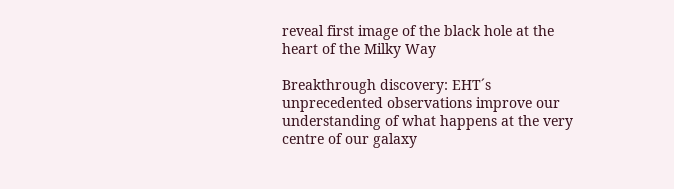reveal first image of the black hole at the heart of the Milky Way

Breakthrough discovery: EHT´s unprecedented observations improve our understanding of what happens at the very centre of our galaxy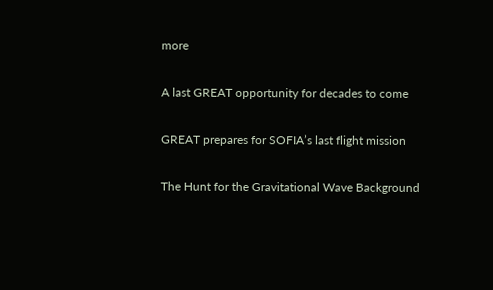more

A last GREAT opportunity for decades to come

GREAT prepares for SOFIA’s last flight mission

The Hunt for the Gravitational Wave Background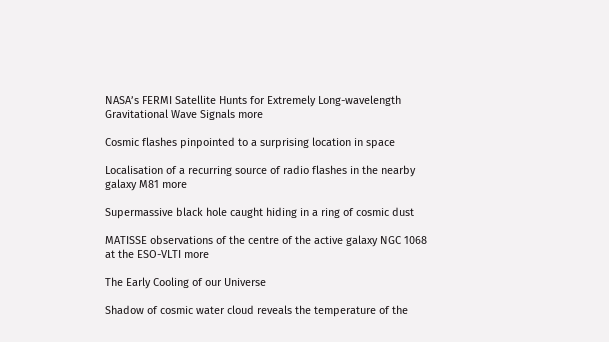NASA’s FERMI Satellite Hunts for Extremely Long-wavelength Gravitational Wave Signals more

Cosmic flashes pinpointed to a surprising location in space

Localisation of a recurring source of radio flashes in the nearby galaxy M81 more

Supermassive black hole caught hiding in a ring of cosmic dust

MATISSE observations of the centre of the active galaxy NGC 1068 at the ESO-VLTI more

The Early Cooling of our Universe

Shadow of cosmic water cloud reveals the temperature of the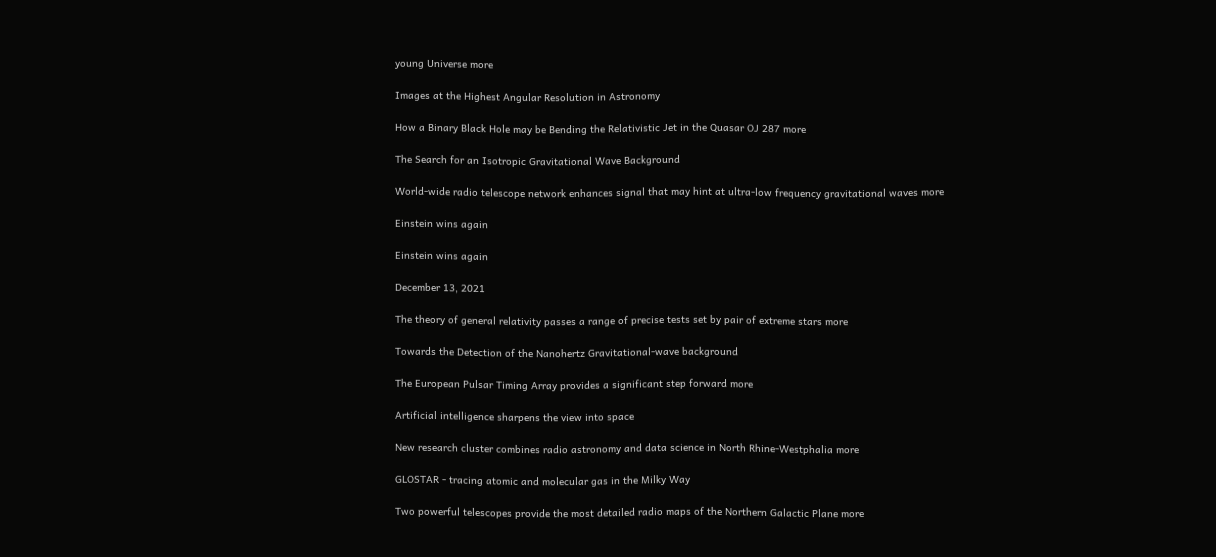young Universe more

Images at the Highest Angular Resolution in Astronomy

How a Binary Black Hole may be Bending the Relativistic Jet in the Quasar OJ 287 more

The Search for an Isotropic Gravitational Wave Background

World-wide radio telescope network enhances signal that may hint at ultra-low frequency gravitational waves more

Einstein wins again

Einstein wins again

December 13, 2021

The theory of general relativity passes a range of precise tests set by pair of extreme stars more

Towards the Detection of the Nanohertz Gravitational-wave background

The European Pulsar Timing Array provides a significant step forward more

Artificial intelligence sharpens the view into space

New research cluster combines radio astronomy and data science in North Rhine-Westphalia more

GLOSTAR - tracing atomic and molecular gas in the Milky Way

Two powerful telescopes provide the most detailed radio maps of the Northern Galactic Plane more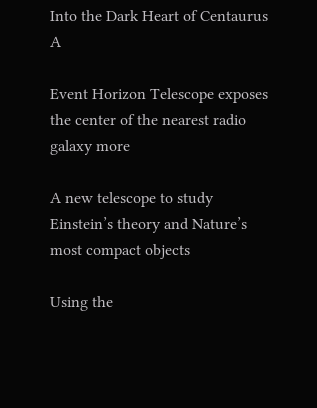Into the Dark Heart of Centaurus A

Event Horizon Telescope exposes the center of the nearest radio galaxy more

A new telescope to study Einstein’s theory and Nature’s most compact objects

Using the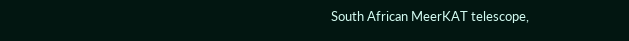South African MeerKAT telescope,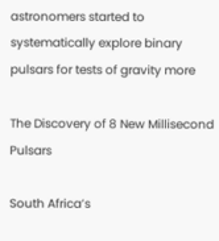astronomers started to systematically explore binary pulsars for tests of gravity more

The Discovery of 8 New Millisecond Pulsars

South Africa’s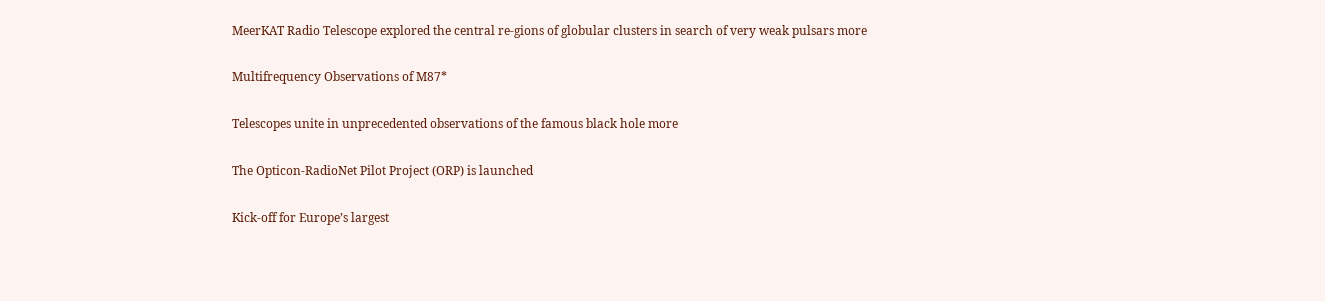MeerKAT Radio Telescope explored the central re-gions of globular clusters in search of very weak pulsars more

Multifrequency Observations of M87*

Telescopes unite in unprecedented observations of the famous black hole more

The Opticon-RadioNet Pilot Project (ORP) is launched

Kick-off for Europe’s largest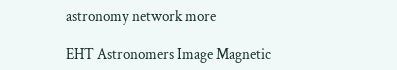astronomy network more

EHT Astronomers Image Magnetic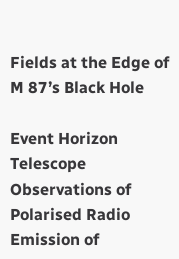Fields at the Edge of M 87’s Black Hole

Event Horizon Telescope Observations of Polarised Radio Emission of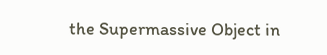the Supermassive Object in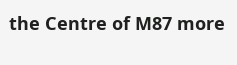the Centre of M87 more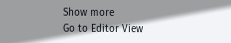Show more
Go to Editor View